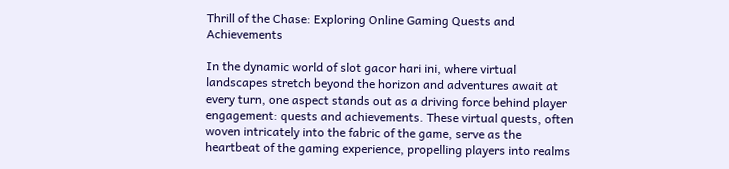Thrill of the Chase: Exploring Online Gaming Quests and Achievements

In the dynamic world of slot gacor hari ini, where virtual landscapes stretch beyond the horizon and adventures await at every turn, one aspect stands out as a driving force behind player engagement: quests and achievements. These virtual quests, often woven intricately into the fabric of the game, serve as the heartbeat of the gaming experience, propelling players into realms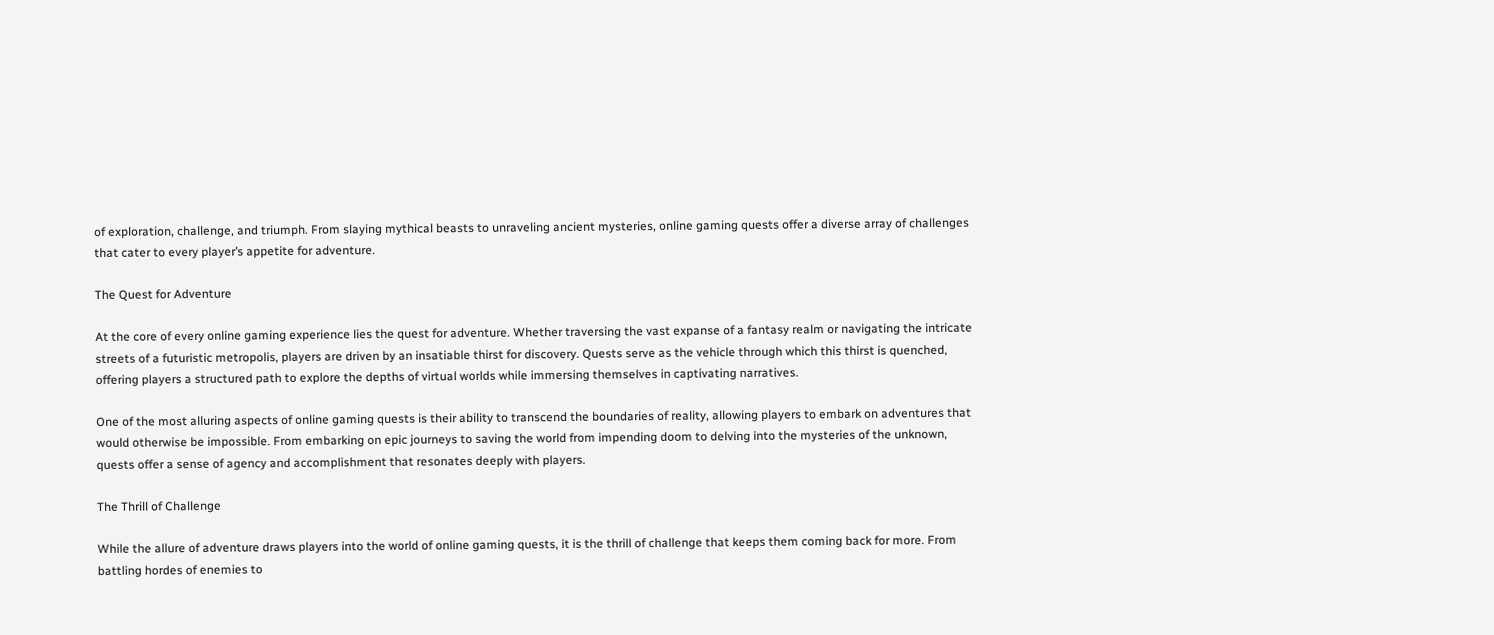of exploration, challenge, and triumph. From slaying mythical beasts to unraveling ancient mysteries, online gaming quests offer a diverse array of challenges that cater to every player’s appetite for adventure.

The Quest for Adventure

At the core of every online gaming experience lies the quest for adventure. Whether traversing the vast expanse of a fantasy realm or navigating the intricate streets of a futuristic metropolis, players are driven by an insatiable thirst for discovery. Quests serve as the vehicle through which this thirst is quenched, offering players a structured path to explore the depths of virtual worlds while immersing themselves in captivating narratives.

One of the most alluring aspects of online gaming quests is their ability to transcend the boundaries of reality, allowing players to embark on adventures that would otherwise be impossible. From embarking on epic journeys to saving the world from impending doom to delving into the mysteries of the unknown, quests offer a sense of agency and accomplishment that resonates deeply with players.

The Thrill of Challenge

While the allure of adventure draws players into the world of online gaming quests, it is the thrill of challenge that keeps them coming back for more. From battling hordes of enemies to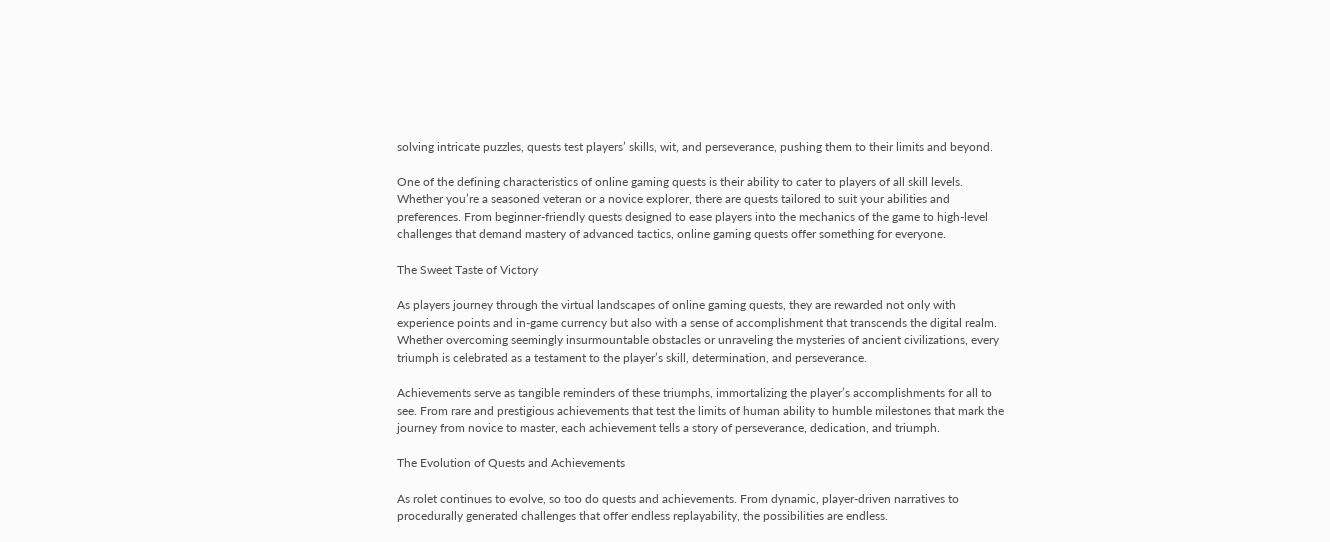solving intricate puzzles, quests test players’ skills, wit, and perseverance, pushing them to their limits and beyond.

One of the defining characteristics of online gaming quests is their ability to cater to players of all skill levels. Whether you’re a seasoned veteran or a novice explorer, there are quests tailored to suit your abilities and preferences. From beginner-friendly quests designed to ease players into the mechanics of the game to high-level challenges that demand mastery of advanced tactics, online gaming quests offer something for everyone.

The Sweet Taste of Victory

As players journey through the virtual landscapes of online gaming quests, they are rewarded not only with experience points and in-game currency but also with a sense of accomplishment that transcends the digital realm. Whether overcoming seemingly insurmountable obstacles or unraveling the mysteries of ancient civilizations, every triumph is celebrated as a testament to the player’s skill, determination, and perseverance.

Achievements serve as tangible reminders of these triumphs, immortalizing the player’s accomplishments for all to see. From rare and prestigious achievements that test the limits of human ability to humble milestones that mark the journey from novice to master, each achievement tells a story of perseverance, dedication, and triumph.

The Evolution of Quests and Achievements

As rolet continues to evolve, so too do quests and achievements. From dynamic, player-driven narratives to procedurally generated challenges that offer endless replayability, the possibilities are endless.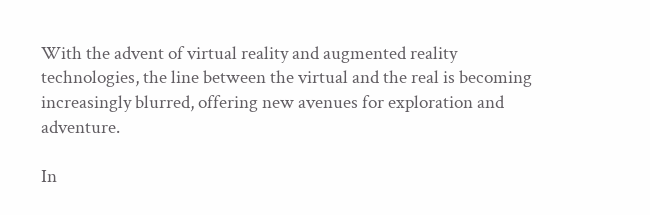With the advent of virtual reality and augmented reality technologies, the line between the virtual and the real is becoming increasingly blurred, offering new avenues for exploration and adventure.

In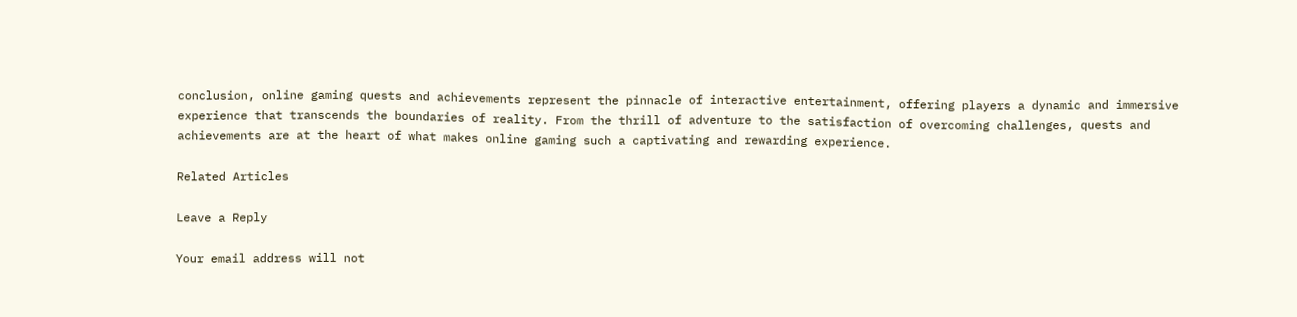conclusion, online gaming quests and achievements represent the pinnacle of interactive entertainment, offering players a dynamic and immersive experience that transcends the boundaries of reality. From the thrill of adventure to the satisfaction of overcoming challenges, quests and achievements are at the heart of what makes online gaming such a captivating and rewarding experience.

Related Articles

Leave a Reply

Your email address will not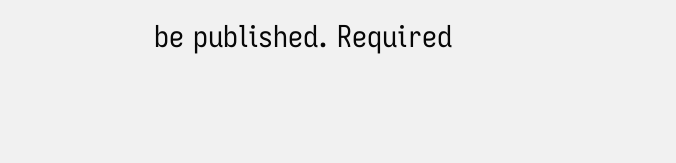be published. Required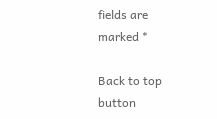fields are marked *

Back to top button